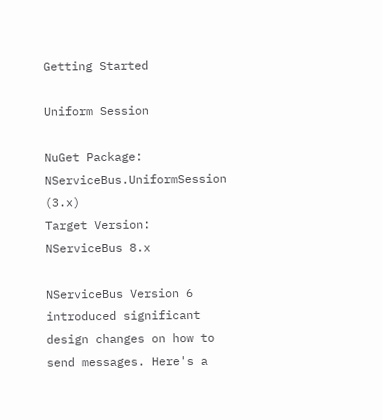Getting Started

Uniform Session

NuGet Package: NServiceBus.UniformSession (3.x)
Target Version: NServiceBus 8.x

NServiceBus Version 6 introduced significant design changes on how to send messages. Here's a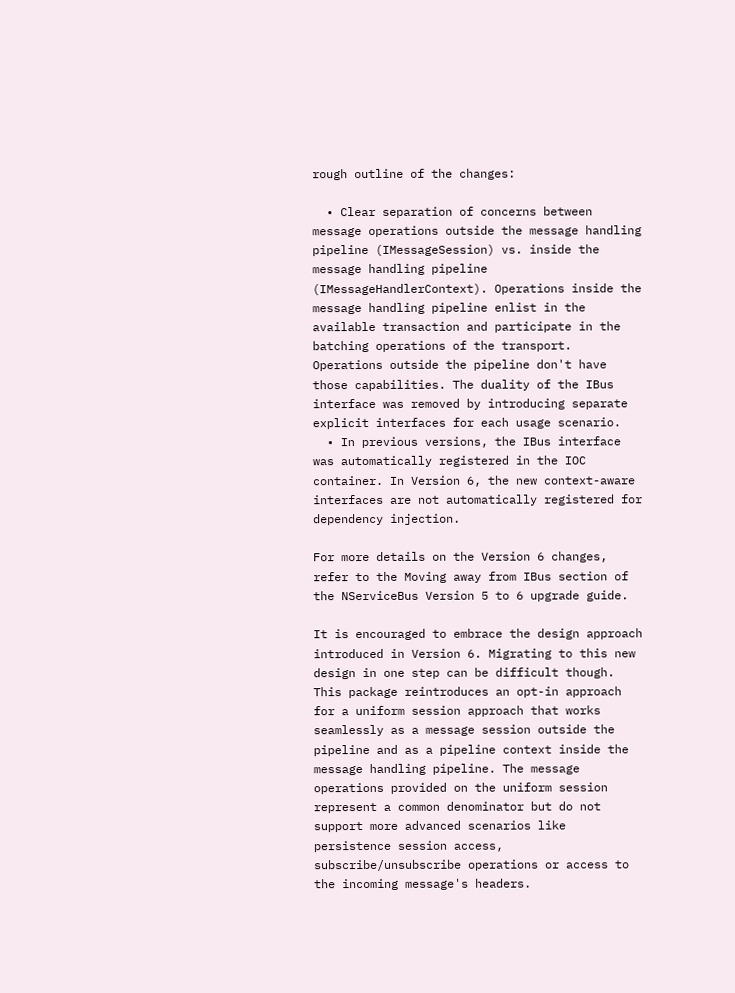rough outline of the changes:

  • Clear separation of concerns between message operations outside the message handling pipeline (IMessageSession) vs. inside the message handling pipeline (IMessageHandlerContext). Operations inside the message handling pipeline enlist in the available transaction and participate in the batching operations of the transport. Operations outside the pipeline don't have those capabilities. The duality of the IBus interface was removed by introducing separate explicit interfaces for each usage scenario.
  • In previous versions, the IBus interface was automatically registered in the IOC container. In Version 6, the new context-aware interfaces are not automatically registered for dependency injection.

For more details on the Version 6 changes, refer to the Moving away from IBus section of the NServiceBus Version 5 to 6 upgrade guide.

It is encouraged to embrace the design approach introduced in Version 6. Migrating to this new design in one step can be difficult though. This package reintroduces an opt-in approach for a uniform session approach that works seamlessly as a message session outside the pipeline and as a pipeline context inside the message handling pipeline. The message operations provided on the uniform session represent a common denominator but do not support more advanced scenarios like persistence session access, subscribe/unsubscribe operations or access to the incoming message's headers.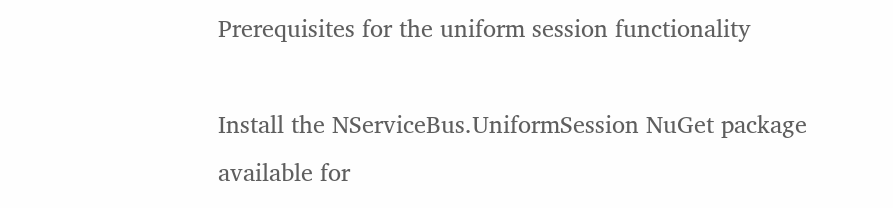Prerequisites for the uniform session functionality

Install the NServiceBus.UniformSession NuGet package available for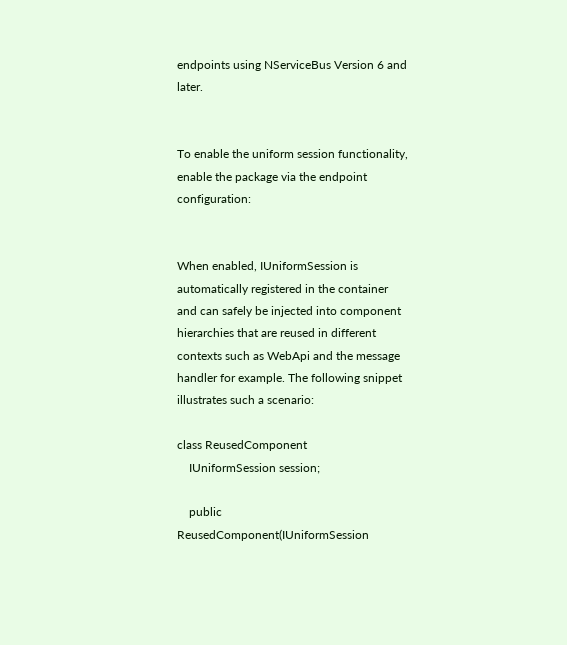endpoints using NServiceBus Version 6 and later.


To enable the uniform session functionality, enable the package via the endpoint configuration:


When enabled, IUniformSession is automatically registered in the container and can safely be injected into component hierarchies that are reused in different contexts such as WebApi and the message handler for example. The following snippet illustrates such a scenario:

class ReusedComponent
    IUniformSession session;

    public ReusedComponent(IUniformSession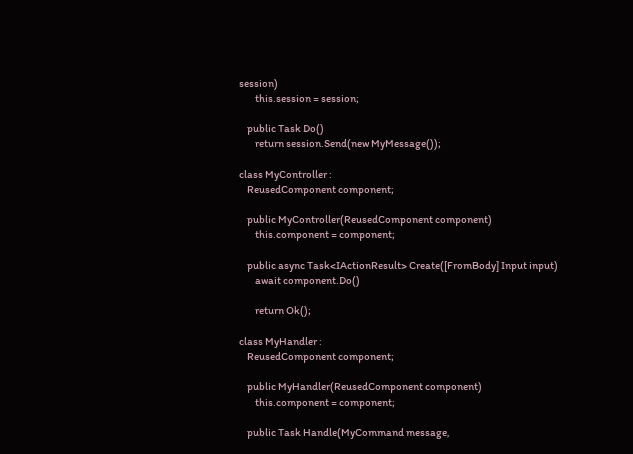session)
        this.session = session;

    public Task Do()
        return session.Send(new MyMessage());

class MyController :
    ReusedComponent component;

    public MyController(ReusedComponent component)
        this.component = component;

    public async Task<IActionResult> Create([FromBody] Input input)
        await component.Do()

        return Ok();

class MyHandler :
    ReusedComponent component;

    public MyHandler(ReusedComponent component)
        this.component = component;

    public Task Handle(MyCommand message,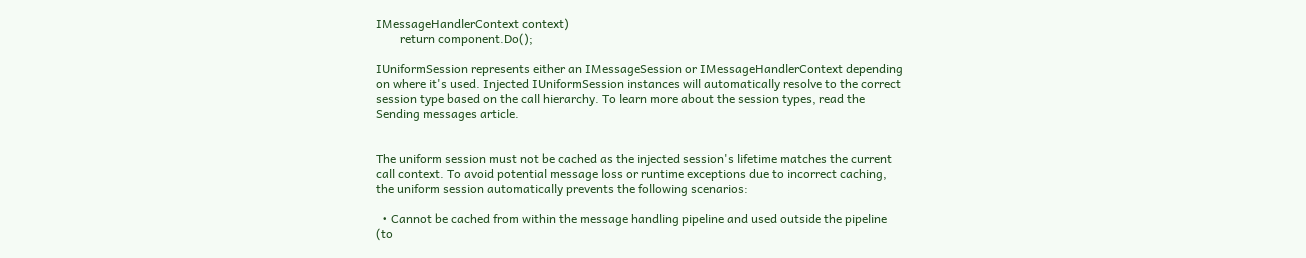IMessageHandlerContext context)
        return component.Do();

IUniformSession represents either an IMessageSession or IMessageHandlerContext depending on where it's used. Injected IUniformSession instances will automatically resolve to the correct session type based on the call hierarchy. To learn more about the session types, read the Sending messages article.


The uniform session must not be cached as the injected session's lifetime matches the current call context. To avoid potential message loss or runtime exceptions due to incorrect caching, the uniform session automatically prevents the following scenarios:

  • Cannot be cached from within the message handling pipeline and used outside the pipeline (to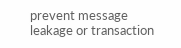prevent message leakage or transaction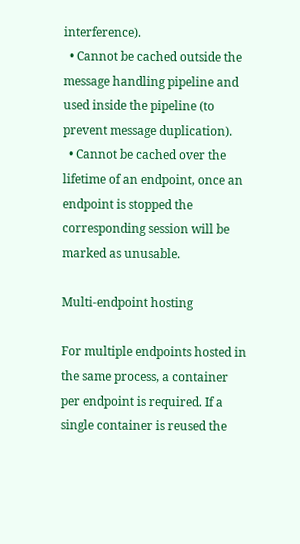interference).
  • Cannot be cached outside the message handling pipeline and used inside the pipeline (to prevent message duplication).
  • Cannot be cached over the lifetime of an endpoint, once an endpoint is stopped the corresponding session will be marked as unusable.

Multi-endpoint hosting

For multiple endpoints hosted in the same process, a container per endpoint is required. If a single container is reused the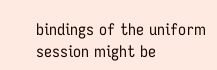bindings of the uniform session might be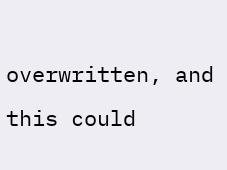overwritten, and this could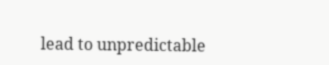lead to unpredictable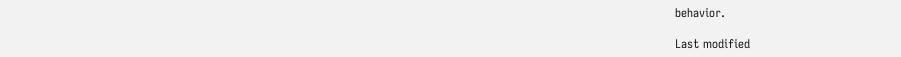behavior.

Last modified